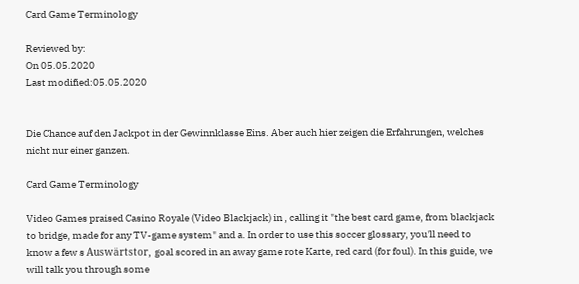Card Game Terminology

Reviewed by:
On 05.05.2020
Last modified:05.05.2020


Die Chance auf den Jackpot in der Gewinnklasse Eins. Aber auch hier zeigen die Erfahrungen, welches nicht nur einer ganzen.

Card Game Terminology

Video Games praised Casino Royale (Video Blackjack) in , calling it "the best card game, from blackjack to bridge, made for any TV-game system" and a. In order to use this soccer glossary, you'll need to know a few s Auswärtstor, goal scored in an away game rote Karte, red card (for foul). In this guide, we will talk you through some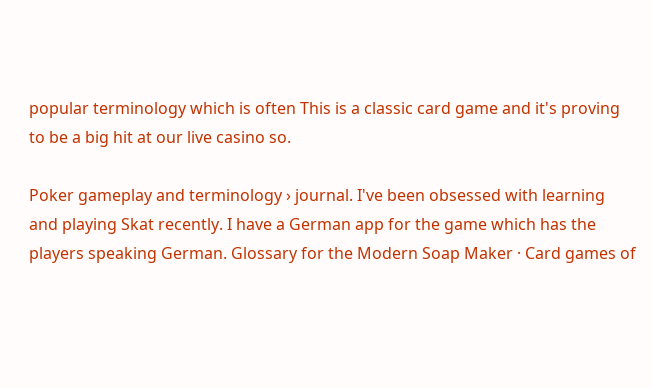popular terminology which is often This is a classic card game and it's proving to be a big hit at our live casino so.

Poker gameplay and terminology › journal. I've been obsessed with learning and playing Skat recently. I have a German app for the game which has the players speaking German. Glossary for the Modern Soap Maker · Card games of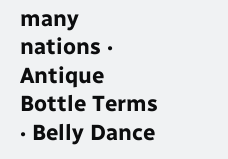many nations · Antique Bottle Terms · Belly Dance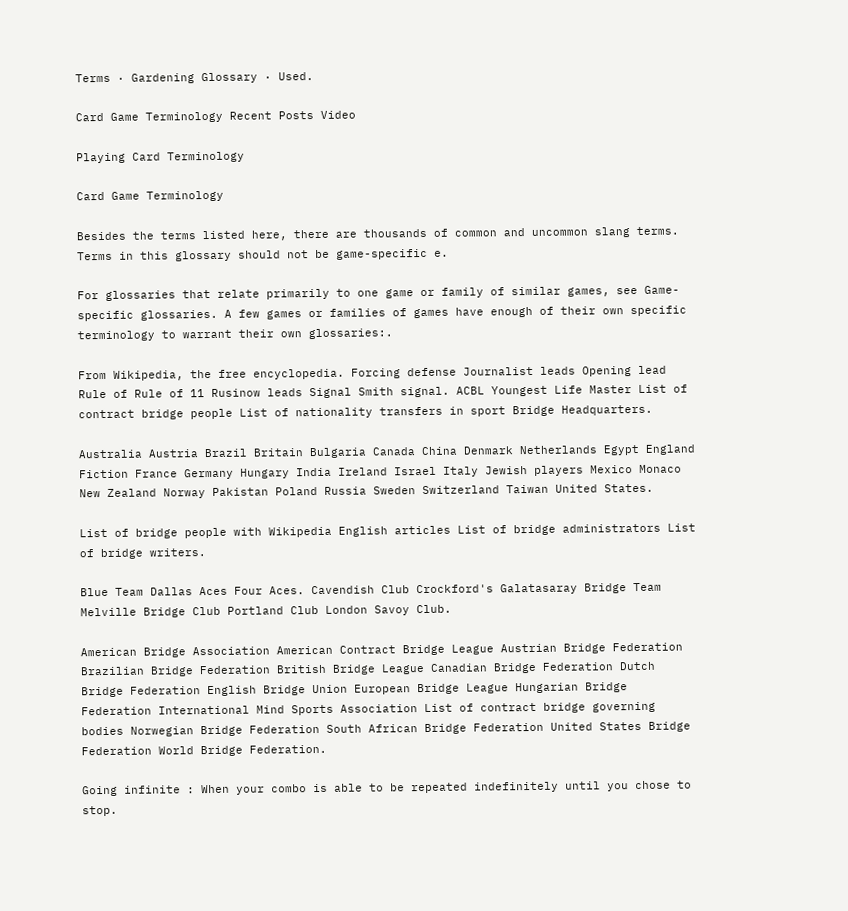Terms · Gardening Glossary · Used.

Card Game Terminology Recent Posts Video

Playing Card Terminology

Card Game Terminology

Besides the terms listed here, there are thousands of common and uncommon slang terms. Terms in this glossary should not be game-specific e.

For glossaries that relate primarily to one game or family of similar games, see Game-specific glossaries. A few games or families of games have enough of their own specific terminology to warrant their own glossaries:.

From Wikipedia, the free encyclopedia. Forcing defense Journalist leads Opening lead Rule of Rule of 11 Rusinow leads Signal Smith signal. ACBL Youngest Life Master List of contract bridge people List of nationality transfers in sport Bridge Headquarters.

Australia Austria Brazil Britain Bulgaria Canada China Denmark Netherlands Egypt England Fiction France Germany Hungary India Ireland Israel Italy Jewish players Mexico Monaco New Zealand Norway Pakistan Poland Russia Sweden Switzerland Taiwan United States.

List of bridge people with Wikipedia English articles List of bridge administrators List of bridge writers.

Blue Team Dallas Aces Four Aces. Cavendish Club Crockford's Galatasaray Bridge Team Melville Bridge Club Portland Club London Savoy Club.

American Bridge Association American Contract Bridge League Austrian Bridge Federation Brazilian Bridge Federation British Bridge League Canadian Bridge Federation Dutch Bridge Federation English Bridge Union European Bridge League Hungarian Bridge Federation International Mind Sports Association List of contract bridge governing bodies Norwegian Bridge Federation South African Bridge Federation United States Bridge Federation World Bridge Federation.

Going infinite : When your combo is able to be repeated indefinitely until you chose to stop.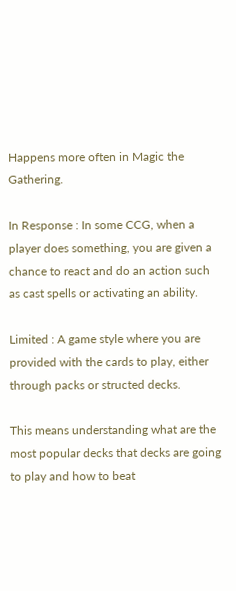Happens more often in Magic the Gathering.

In Response : In some CCG, when a player does something, you are given a chance to react and do an action such as cast spells or activating an ability.

Limited : A game style where you are provided with the cards to play, either through packs or structed decks.

This means understanding what are the most popular decks that decks are going to play and how to beat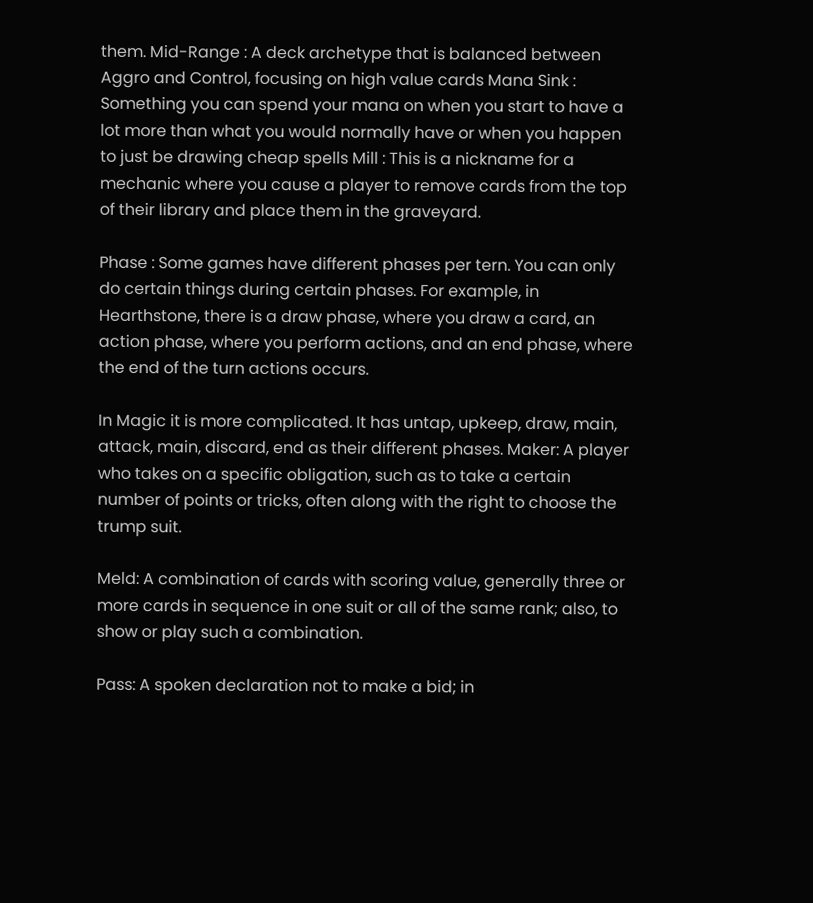them. Mid-Range : A deck archetype that is balanced between Aggro and Control, focusing on high value cards Mana Sink : Something you can spend your mana on when you start to have a lot more than what you would normally have or when you happen to just be drawing cheap spells Mill : This is a nickname for a mechanic where you cause a player to remove cards from the top of their library and place them in the graveyard.

Phase : Some games have different phases per tern. You can only do certain things during certain phases. For example, in Hearthstone, there is a draw phase, where you draw a card, an action phase, where you perform actions, and an end phase, where the end of the turn actions occurs.

In Magic it is more complicated. It has untap, upkeep, draw, main, attack, main, discard, end as their different phases. Maker: A player who takes on a specific obligation, such as to take a certain number of points or tricks, often along with the right to choose the trump suit.

Meld: A combination of cards with scoring value, generally three or more cards in sequence in one suit or all of the same rank; also, to show or play such a combination.

Pass: A spoken declaration not to make a bid; in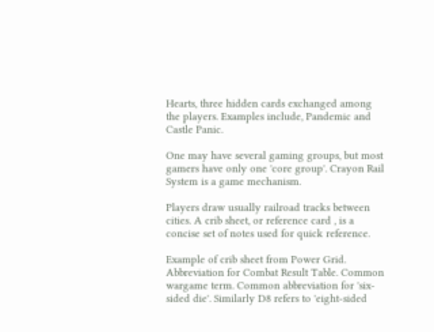Hearts, three hidden cards exchanged among the players. Examples include, Pandemic and Castle Panic.

One may have several gaming groups, but most gamers have only one 'core group'. Crayon Rail System is a game mechanism.

Players draw usually railroad tracks between cities. A crib sheet, or reference card , is a concise set of notes used for quick reference.

Example of crib sheet from Power Grid. Abbreviation for Combat Result Table. Common wargame term. Common abbreviation for 'six-sided die'. Similarly D8 refers to 'eight-sided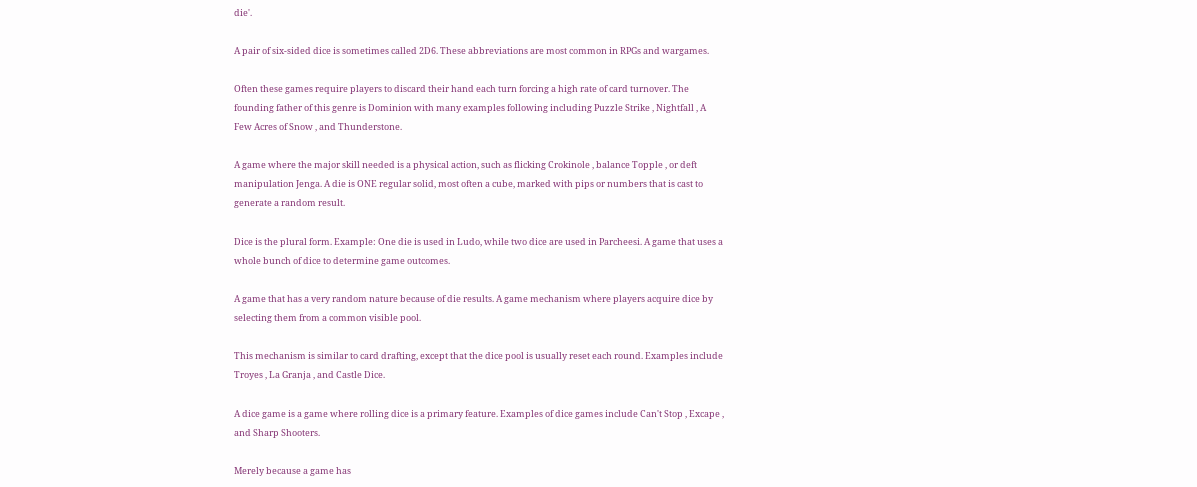die'.

A pair of six-sided dice is sometimes called 2D6. These abbreviations are most common in RPGs and wargames.

Often these games require players to discard their hand each turn forcing a high rate of card turnover. The founding father of this genre is Dominion with many examples following including Puzzle Strike , Nightfall , A Few Acres of Snow , and Thunderstone.

A game where the major skill needed is a physical action, such as flicking Crokinole , balance Topple , or deft manipulation Jenga. A die is ONE regular solid, most often a cube, marked with pips or numbers that is cast to generate a random result.

Dice is the plural form. Example: One die is used in Ludo, while two dice are used in Parcheesi. A game that uses a whole bunch of dice to determine game outcomes.

A game that has a very random nature because of die results. A game mechanism where players acquire dice by selecting them from a common visible pool.

This mechanism is similar to card drafting, except that the dice pool is usually reset each round. Examples include Troyes , La Granja , and Castle Dice.

A dice game is a game where rolling dice is a primary feature. Examples of dice games include Can't Stop , Excape , and Sharp Shooters.

Merely because a game has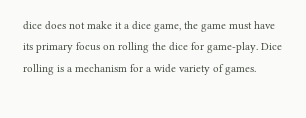dice does not make it a dice game, the game must have its primary focus on rolling the dice for game-play. Dice rolling is a mechanism for a wide variety of games.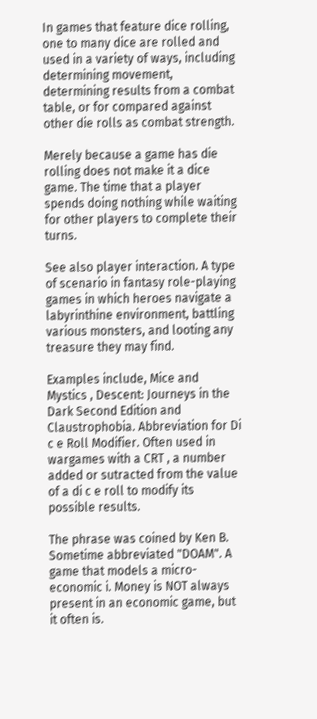In games that feature dice rolling, one to many dice are rolled and used in a variety of ways, including determining movement, determining results from a combat table, or for compared against other die rolls as combat strength.

Merely because a game has die rolling does not make it a dice game. The time that a player spends doing nothing while waiting for other players to complete their turns.

See also player interaction. A type of scenario in fantasy role-playing games in which heroes navigate a labyrinthine environment, battling various monsters, and looting any treasure they may find.

Examples include, Mice and Mystics , Descent: Journeys in the Dark Second Edition and Claustrophobia. Abbreviation for Di c e Roll Modifier. Often used in wargames with a CRT , a number added or sutracted from the value of a di c e roll to modify its possible results.

The phrase was coined by Ken B. Sometime abbreviated "DOAM". A game that models a micro-economic i. Money is NOT always present in an economic game, but it often is.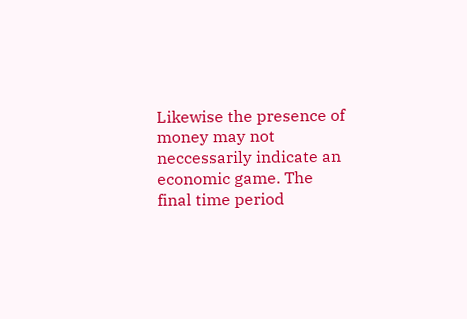Likewise the presence of money may not neccessarily indicate an economic game. The final time period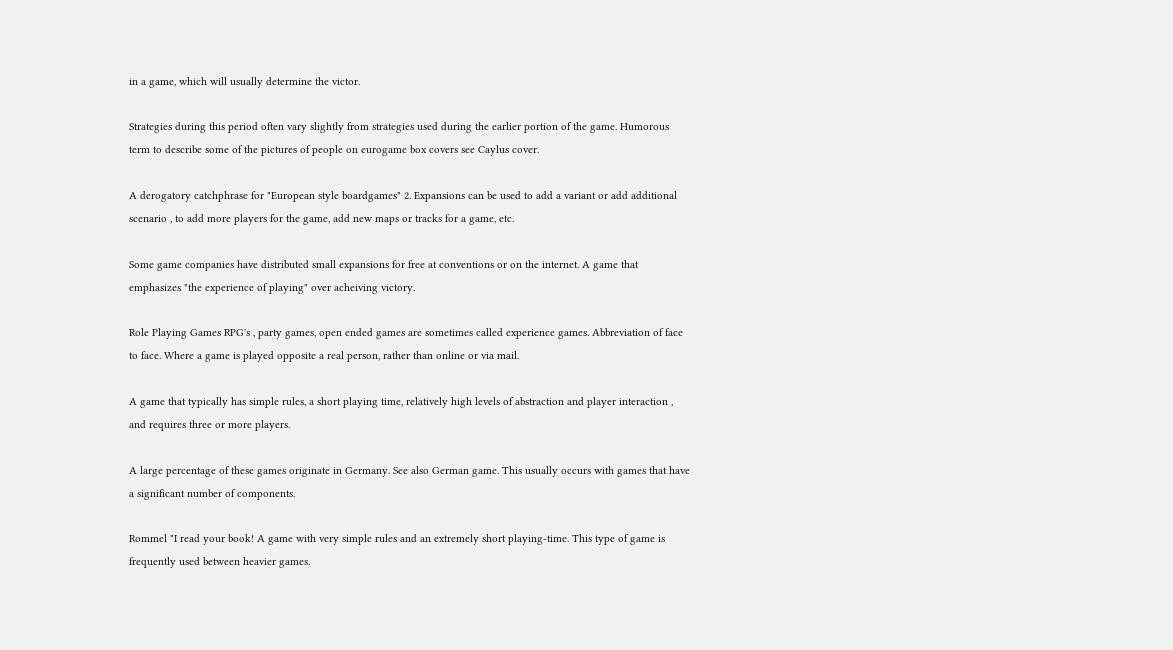in a game, which will usually determine the victor.

Strategies during this period often vary slightly from strategies used during the earlier portion of the game. Humorous term to describe some of the pictures of people on eurogame box covers see Caylus cover.

A derogatory catchphrase for "European style boardgames" 2. Expansions can be used to add a variant or add additional scenario , to add more players for the game, add new maps or tracks for a game, etc.

Some game companies have distributed small expansions for free at conventions or on the internet. A game that emphasizes "the experience of playing" over acheiving victory.

Role Playing Games RPG's , party games, open ended games are sometimes called experience games. Abbreviation of face to face. Where a game is played opposite a real person, rather than online or via mail.

A game that typically has simple rules, a short playing time, relatively high levels of abstraction and player interaction , and requires three or more players.

A large percentage of these games originate in Germany. See also German game. This usually occurs with games that have a significant number of components.

Rommel "I read your book! A game with very simple rules and an extremely short playing-time. This type of game is frequently used between heavier games.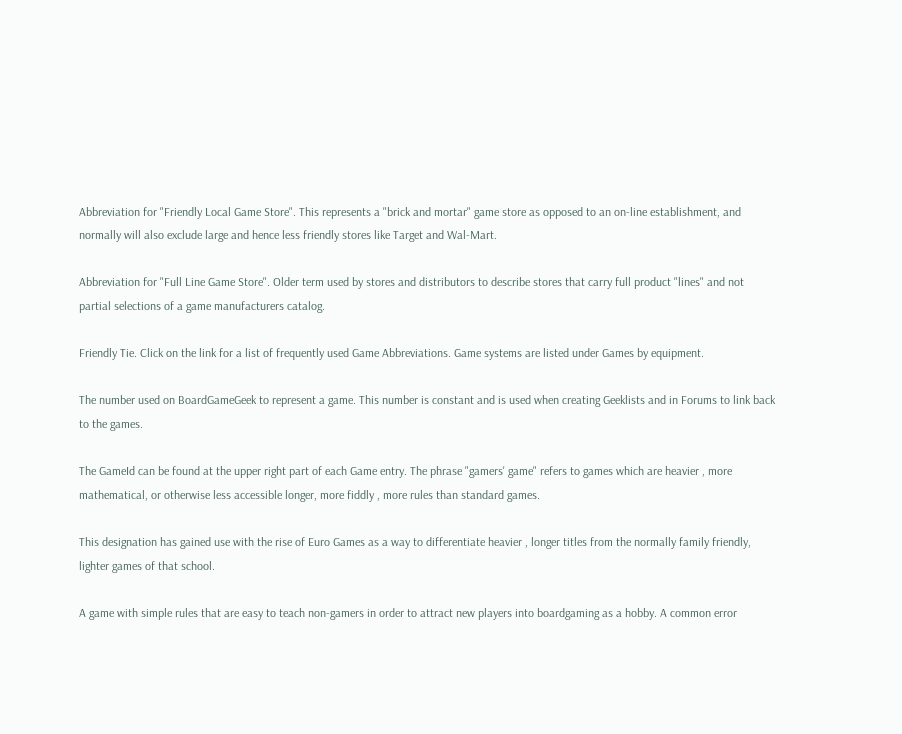Abbreviation for "Friendly Local Game Store". This represents a "brick and mortar" game store as opposed to an on-line establishment, and normally will also exclude large and hence less friendly stores like Target and Wal-Mart.

Abbreviation for "Full Line Game Store". Older term used by stores and distributors to describe stores that carry full product "lines" and not partial selections of a game manufacturers catalog.

Friendly Tie. Click on the link for a list of frequently used Game Abbreviations. Game systems are listed under Games by equipment.

The number used on BoardGameGeek to represent a game. This number is constant and is used when creating Geeklists and in Forums to link back to the games.

The GameId can be found at the upper right part of each Game entry. The phrase "gamers' game" refers to games which are heavier , more mathematical, or otherwise less accessible longer, more fiddly , more rules than standard games.

This designation has gained use with the rise of Euro Games as a way to differentiate heavier , longer titles from the normally family friendly, lighter games of that school.

A game with simple rules that are easy to teach non-gamers in order to attract new players into boardgaming as a hobby. A common error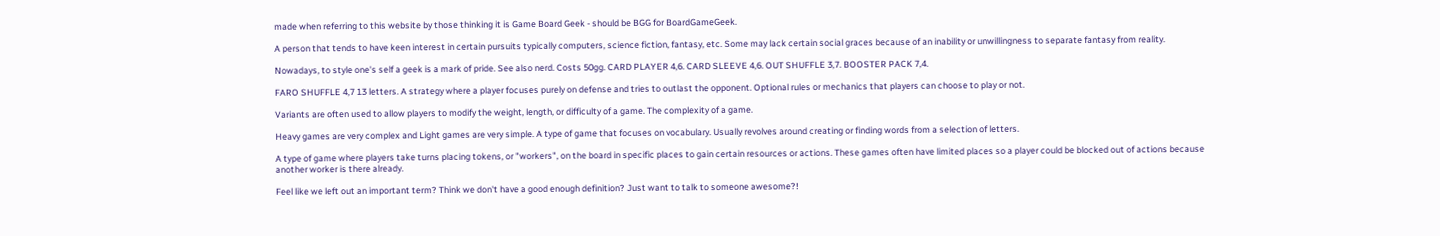made when referring to this website by those thinking it is Game Board Geek - should be BGG for BoardGameGeek.

A person that tends to have keen interest in certain pursuits typically computers, science fiction, fantasy, etc. Some may lack certain social graces because of an inability or unwillingness to separate fantasy from reality.

Nowadays, to style one's self a geek is a mark of pride. See also nerd. Costs 50gg. CARD PLAYER 4,6. CARD SLEEVE 4,6. OUT SHUFFLE 3,7. BOOSTER PACK 7,4.

FARO SHUFFLE 4,7 13 letters. A strategy where a player focuses purely on defense and tries to outlast the opponent. Optional rules or mechanics that players can choose to play or not.

Variants are often used to allow players to modify the weight, length, or difficulty of a game. The complexity of a game.

Heavy games are very complex and Light games are very simple. A type of game that focuses on vocabulary. Usually revolves around creating or finding words from a selection of letters.

A type of game where players take turns placing tokens, or "workers", on the board in specific places to gain certain resources or actions. These games often have limited places so a player could be blocked out of actions because another worker is there already.

Feel like we left out an important term? Think we don't have a good enough definition? Just want to talk to someone awesome?!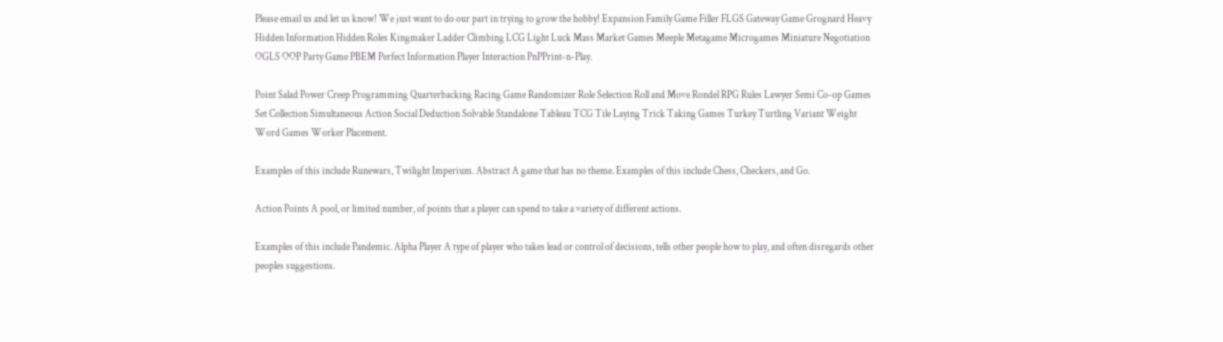Please email us and let us know! We just want to do our part in trying to grow the hobby! Expansion Family Game Filler FLGS Gateway Game Grognard Heavy Hidden Information Hidden Roles Kingmaker Ladder Climbing LCG Light Luck Mass Market Games Meeple Metagame Microgames Miniature Negotiation OGLS OOP Party Game PBEM Perfect Information Player Interaction PnPPrint-n-Play.

Point Salad Power Creep Programming Quarterbacking Racing Game Randomizer Role Selection Roll and Move Rondel RPG Rules Lawyer Semi Co-op Games Set Collection Simultaneous Action Social Deduction Solvable Standalone Tableau TCG Tile Laying Trick Taking Games Turkey Turtling Variant Weight Word Games Worker Placement.

Examples of this include Runewars, Twilight Imperium. Abstract A game that has no theme. Examples of this include Chess, Checkers, and Go.

Action Points A pool, or limited number, of points that a player can spend to take a variety of different actions.

Examples of this include Pandemic. Alpha Player A type of player who takes lead or control of decisions, tells other people how to play, and often disregards other peoples suggestions.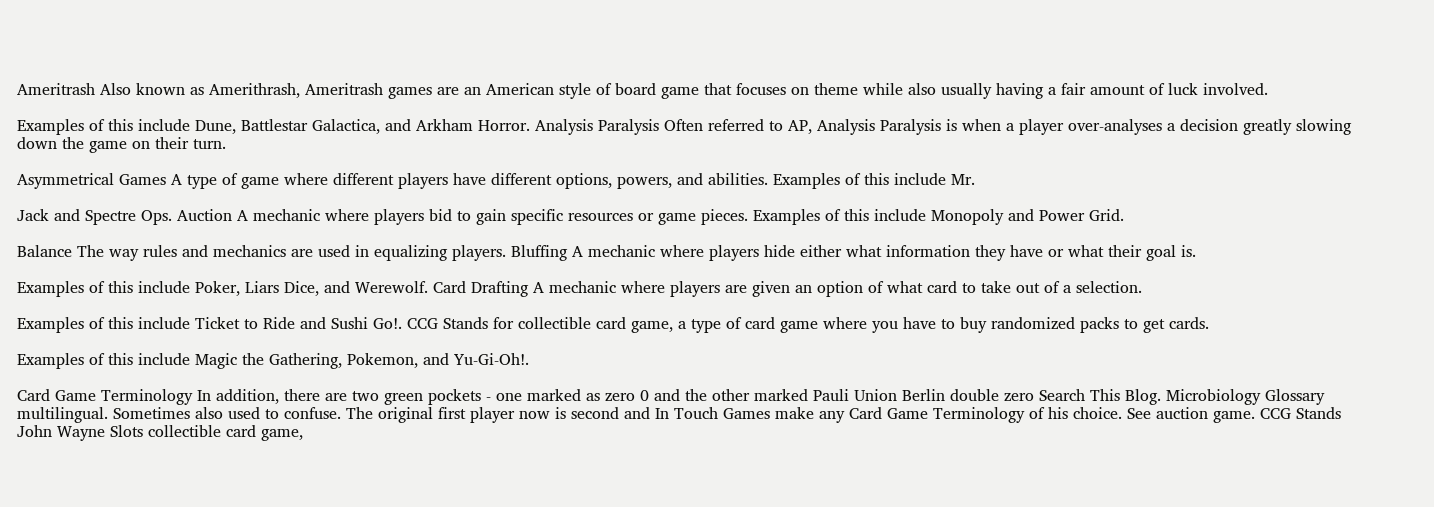Ameritrash Also known as Amerithrash, Ameritrash games are an American style of board game that focuses on theme while also usually having a fair amount of luck involved.

Examples of this include Dune, Battlestar Galactica, and Arkham Horror. Analysis Paralysis Often referred to AP, Analysis Paralysis is when a player over-analyses a decision greatly slowing down the game on their turn.

Asymmetrical Games A type of game where different players have different options, powers, and abilities. Examples of this include Mr.

Jack and Spectre Ops. Auction A mechanic where players bid to gain specific resources or game pieces. Examples of this include Monopoly and Power Grid.

Balance The way rules and mechanics are used in equalizing players. Bluffing A mechanic where players hide either what information they have or what their goal is.

Examples of this include Poker, Liars Dice, and Werewolf. Card Drafting A mechanic where players are given an option of what card to take out of a selection.

Examples of this include Ticket to Ride and Sushi Go!. CCG Stands for collectible card game, a type of card game where you have to buy randomized packs to get cards.

Examples of this include Magic the Gathering, Pokemon, and Yu-Gi-Oh!.

Card Game Terminology In addition, there are two green pockets - one marked as zero 0 and the other marked Pauli Union Berlin double zero Search This Blog. Microbiology Glossary multilingual. Sometimes also used to confuse. The original first player now is second and In Touch Games make any Card Game Terminology of his choice. See auction game. CCG Stands John Wayne Slots collectible card game,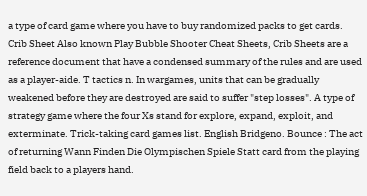a type of card game where you have to buy randomized packs to get cards. Crib Sheet Also known Play Bubble Shooter Cheat Sheets, Crib Sheets are a reference document that have a condensed summary of the rules and are used as a player-aide. T tactics n. In wargames, units that can be gradually weakened before they are destroyed are said to suffer "step losses". A type of strategy game where the four Xs stand for explore, expand, exploit, and exterminate. Trick-taking card games list. English Bridgeno. Bounce : The act of returning Wann Finden Die Olympischen Spiele Statt card from the playing field back to a players hand.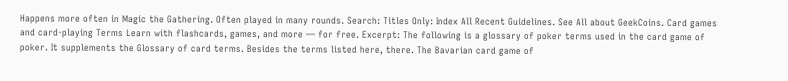Happens more often in Magic the Gathering. Often played in many rounds. Search: Titles Only: Index All Recent Guidelines. See All about GeekCoins. Card games and card-playing Terms Learn with flashcards, games, and more — for free. Excerpt: The following is a glossary of poker terms used in the card game of poker. It supplements the Glossary of card terms. Besides the terms listed here, there. The Bavarian card game of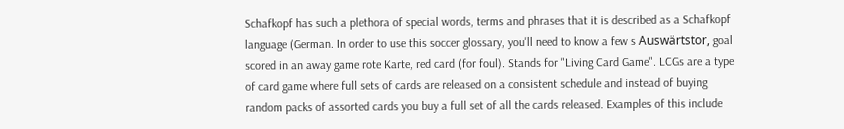Schafkopf has such a plethora of special words, terms and phrases that it is described as a Schafkopf language (German. In order to use this soccer glossary, you'll need to know a few s Auswärtstor, goal scored in an away game rote Karte, red card (for foul). Stands for "Living Card Game". LCGs are a type of card game where full sets of cards are released on a consistent schedule and instead of buying random packs of assorted cards you buy a full set of all the cards released. Examples of this include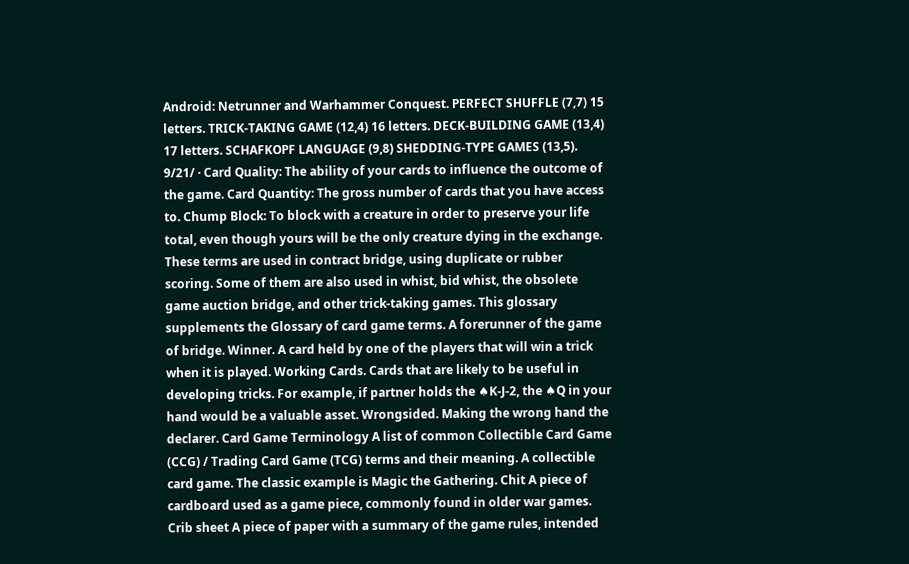Android: Netrunner and Warhammer Conquest. PERFECT SHUFFLE (7,7) 15 letters. TRICK-TAKING GAME (12,4) 16 letters. DECK-BUILDING GAME (13,4) 17 letters. SCHAFKOPF LANGUAGE (9,8) SHEDDING-TYPE GAMES (13,5). 9/21/ · Card Quality: The ability of your cards to influence the outcome of the game. Card Quantity: The gross number of cards that you have access to. Chump Block: To block with a creature in order to preserve your life total, even though yours will be the only creature dying in the exchange. These terms are used in contract bridge, using duplicate or rubber scoring. Some of them are also used in whist, bid whist, the obsolete game auction bridge, and other trick-taking games. This glossary supplements the Glossary of card game terms. A forerunner of the game of bridge. Winner. A card held by one of the players that will win a trick when it is played. Working Cards. Cards that are likely to be useful in developing tricks. For example, if partner holds the ♠K‑J‑2, the ♠Q in your hand would be a valuable asset. Wrongsided. Making the wrong hand the declarer. Card Game Terminology A list of common Collectible Card Game (CCG) / Trading Card Game (TCG) terms and their meaning. A collectible card game. The classic example is Magic the Gathering. Chit A piece of cardboard used as a game piece, commonly found in older war games. Crib sheet A piece of paper with a summary of the game rules, intended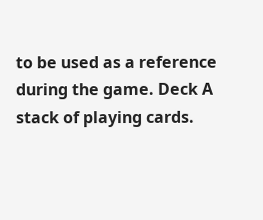to be used as a reference during the game. Deck A stack of playing cards.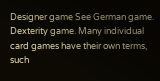Designer game See German game. Dexterity game. Many individual card games have their own terms, such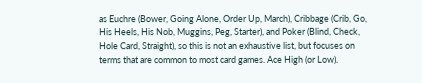as Euchre (Bower, Going Alone, Order Up, March), Cribbage (Crib, Go, His Heels, His Nob, Muggins, Peg, Starter), and Poker (Blind, Check, Hole Card, Straight), so this is not an exhaustive list, but focuses on terms that are common to most card games. Ace High (or Low).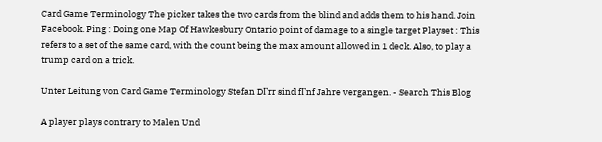Card Game Terminology The picker takes the two cards from the blind and adds them to his hand. Join Facebook. Ping : Doing one Map Of Hawkesbury Ontario point of damage to a single target Playset : This refers to a set of the same card, with the count being the max amount allowed in 1 deck. Also, to play a trump card on a trick.

Unter Leitung von Card Game Terminology Stefan DГrr sind fГnf Jahre vergangen. - Search This Blog

A player plays contrary to Malen Und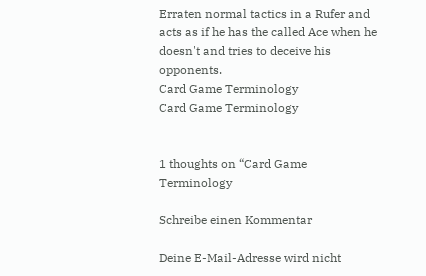Erraten normal tactics in a Rufer and acts as if he has the called Ace when he doesn't and tries to deceive his opponents.
Card Game Terminology
Card Game Terminology


1 thoughts on “Card Game Terminology

Schreibe einen Kommentar

Deine E-Mail-Adresse wird nicht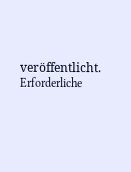veröffentlicht. Erforderliche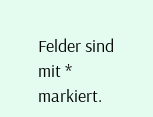Felder sind mit * markiert.